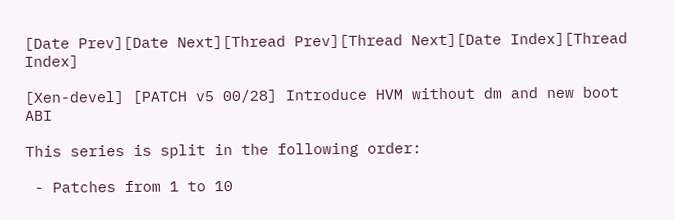[Date Prev][Date Next][Thread Prev][Thread Next][Date Index][Thread Index]

[Xen-devel] [PATCH v5 00/28] Introduce HVM without dm and new boot ABI

This series is split in the following order:

 - Patches from 1 to 10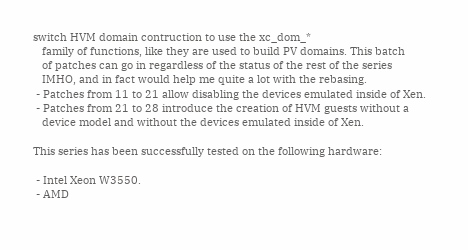switch HVM domain contruction to use the xc_dom_*
   family of functions, like they are used to build PV domains. This batch
   of patches can go in regardless of the status of the rest of the series
   IMHO, and in fact would help me quite a lot with the rebasing.
 - Patches from 11 to 21 allow disabling the devices emulated inside of Xen.
 - Patches from 21 to 28 introduce the creation of HVM guests without a
   device model and without the devices emulated inside of Xen.

This series has been successfully tested on the following hardware:

 - Intel Xeon W3550.
 - AMD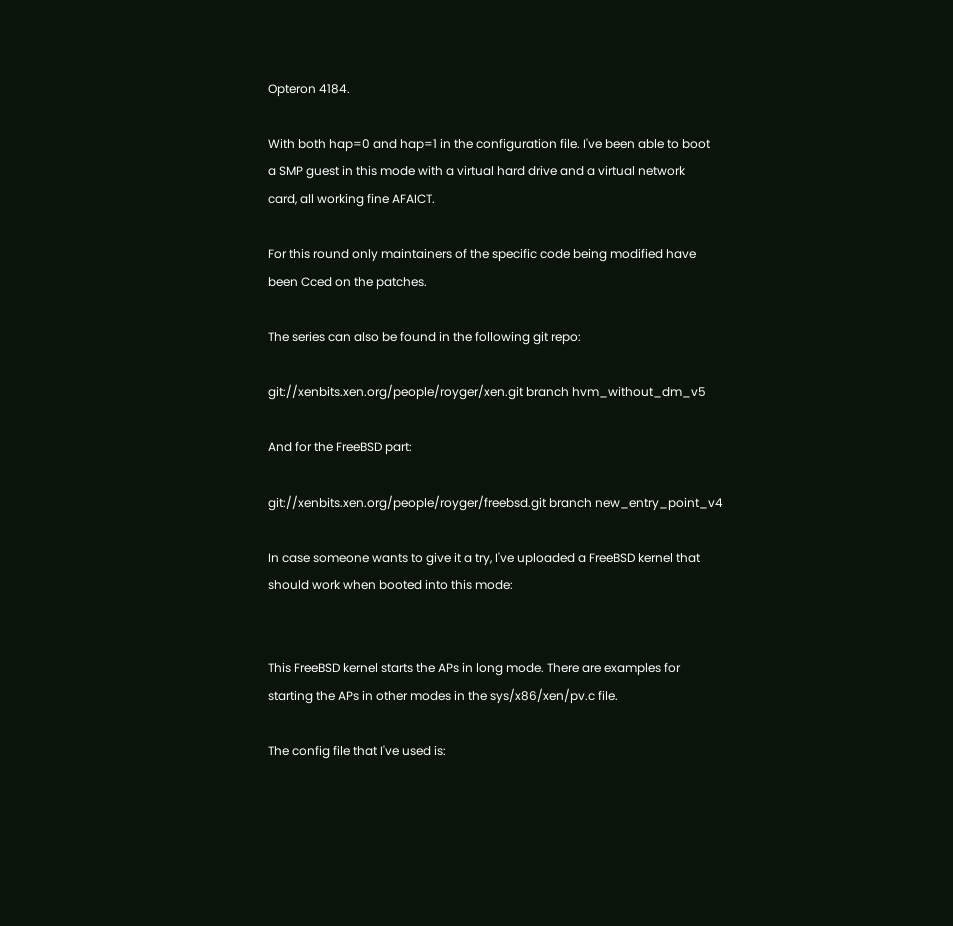Opteron 4184.

With both hap=0 and hap=1 in the configuration file. I've been able to boot
a SMP guest in this mode with a virtual hard drive and a virtual network
card, all working fine AFAICT.

For this round only maintainers of the specific code being modified have
been Cced on the patches.

The series can also be found in the following git repo:

git://xenbits.xen.org/people/royger/xen.git branch hvm_without_dm_v5

And for the FreeBSD part:

git://xenbits.xen.org/people/royger/freebsd.git branch new_entry_point_v4

In case someone wants to give it a try, I've uploaded a FreeBSD kernel that
should work when booted into this mode:


This FreeBSD kernel starts the APs in long mode. There are examples for
starting the APs in other modes in the sys/x86/xen/pv.c file.

The config file that I've used is: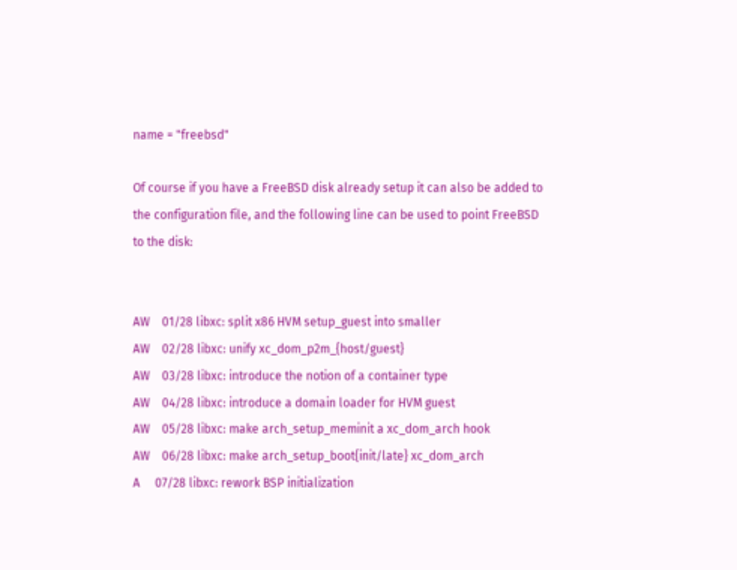name = "freebsd"

Of course if you have a FreeBSD disk already setup it can also be added to
the configuration file, and the following line can be used to point FreeBSD
to the disk:


AW    01/28 libxc: split x86 HVM setup_guest into smaller
AW    02/28 libxc: unify xc_dom_p2m_{host/guest}
AW    03/28 libxc: introduce the notion of a container type
AW    04/28 libxc: introduce a domain loader for HVM guest
AW    05/28 libxc: make arch_setup_meminit a xc_dom_arch hook
AW    06/28 libxc: make arch_setup_boot{init/late} xc_dom_arch
A     07/28 libxc: rework BSP initialization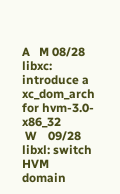A   M 08/28 libxc: introduce a xc_dom_arch for hvm-3.0-x86_32
 W    09/28 libxl: switch HVM domain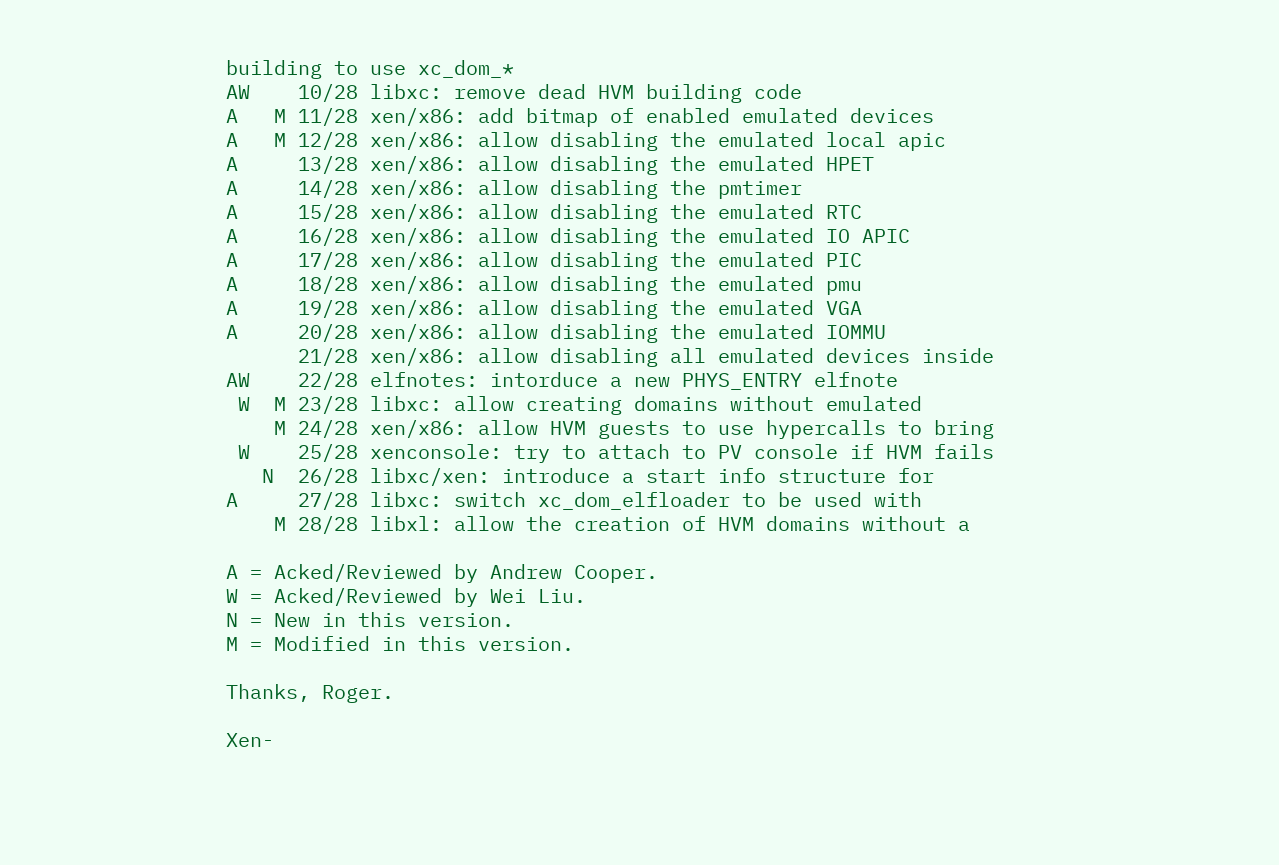building to use xc_dom_*
AW    10/28 libxc: remove dead HVM building code
A   M 11/28 xen/x86: add bitmap of enabled emulated devices
A   M 12/28 xen/x86: allow disabling the emulated local apic
A     13/28 xen/x86: allow disabling the emulated HPET
A     14/28 xen/x86: allow disabling the pmtimer
A     15/28 xen/x86: allow disabling the emulated RTC
A     16/28 xen/x86: allow disabling the emulated IO APIC
A     17/28 xen/x86: allow disabling the emulated PIC
A     18/28 xen/x86: allow disabling the emulated pmu
A     19/28 xen/x86: allow disabling the emulated VGA
A     20/28 xen/x86: allow disabling the emulated IOMMU
      21/28 xen/x86: allow disabling all emulated devices inside
AW    22/28 elfnotes: intorduce a new PHYS_ENTRY elfnote
 W  M 23/28 libxc: allow creating domains without emulated
    M 24/28 xen/x86: allow HVM guests to use hypercalls to bring
 W    25/28 xenconsole: try to attach to PV console if HVM fails
   N  26/28 libxc/xen: introduce a start info structure for
A     27/28 libxc: switch xc_dom_elfloader to be used with
    M 28/28 libxl: allow the creation of HVM domains without a

A = Acked/Reviewed by Andrew Cooper.
W = Acked/Reviewed by Wei Liu.
N = New in this version.
M = Modified in this version.

Thanks, Roger.

Xen-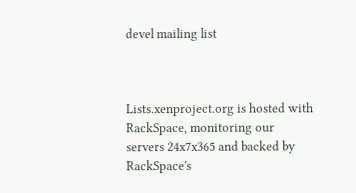devel mailing list



Lists.xenproject.org is hosted with RackSpace, monitoring our
servers 24x7x365 and backed by RackSpace's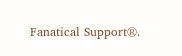Fanatical Support®.